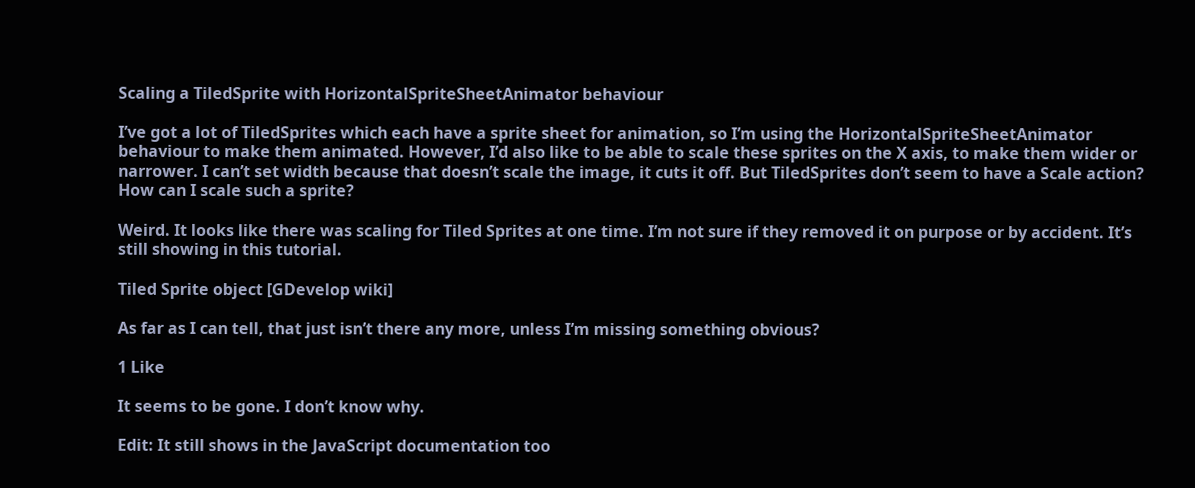Scaling a TiledSprite with HorizontalSpriteSheetAnimator behaviour

I’ve got a lot of TiledSprites which each have a sprite sheet for animation, so I’m using the HorizontalSpriteSheetAnimator behaviour to make them animated. However, I’d also like to be able to scale these sprites on the X axis, to make them wider or narrower. I can’t set width because that doesn’t scale the image, it cuts it off. But TiledSprites don’t seem to have a Scale action? How can I scale such a sprite?

Weird. It looks like there was scaling for Tiled Sprites at one time. I’m not sure if they removed it on purpose or by accident. It’s still showing in this tutorial.

Tiled Sprite object [GDevelop wiki]

As far as I can tell, that just isn’t there any more, unless I’m missing something obvious?

1 Like

It seems to be gone. I don’t know why.

Edit: It still shows in the JavaScript documentation too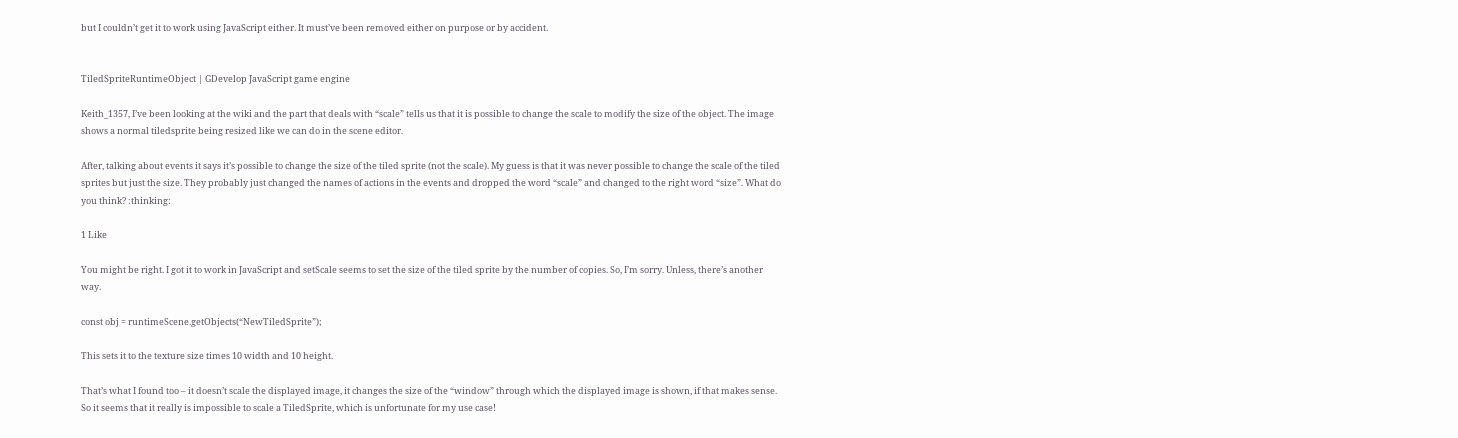but I couldn’t get it to work using JavaScript either. It must’ve been removed either on purpose or by accident.


TiledSpriteRuntimeObject | GDevelop JavaScript game engine

Keith_1357, I’ve been looking at the wiki and the part that deals with “scale” tells us that it is possible to change the scale to modify the size of the object. The image shows a normal tiledsprite being resized like we can do in the scene editor.

After, talking about events it says it’s possible to change the size of the tiled sprite (not the scale). My guess is that it was never possible to change the scale of the tiled sprites but just the size. They probably just changed the names of actions in the events and dropped the word “scale” and changed to the right word “size”. What do you think? :thinking:

1 Like

You might be right. I got it to work in JavaScript and setScale seems to set the size of the tiled sprite by the number of copies. So, I’m sorry. Unless, there’s another way.

const obj = runtimeScene.getObjects(“NewTiledSprite”);

This sets it to the texture size times 10 width and 10 height.

That’s what I found too – it doesn’t scale the displayed image, it changes the size of the “window” through which the displayed image is shown, if that makes sense. So it seems that it really is impossible to scale a TiledSprite, which is unfortunate for my use case!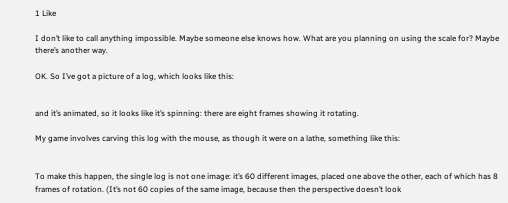1 Like

I don’t like to call anything impossible. Maybe someone else knows how. What are you planning on using the scale for? Maybe there’s another way.

OK. So I’ve got a picture of a log, which looks like this:


and it’s animated, so it looks like it’s spinning: there are eight frames showing it rotating.

My game involves carving this log with the mouse, as though it were on a lathe, something like this:


To make this happen, the single log is not one image: it’s 60 different images, placed one above the other, each of which has 8 frames of rotation. (It’s not 60 copies of the same image, because then the perspective doesn’t look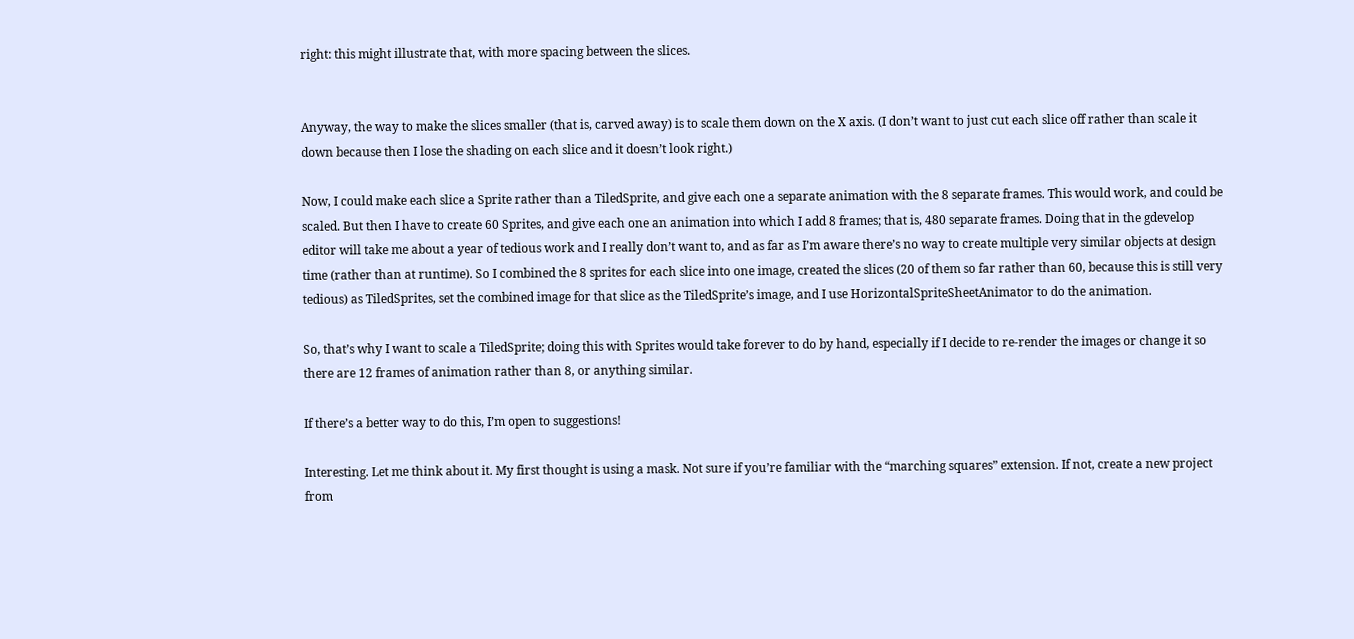right: this might illustrate that, with more spacing between the slices.


Anyway, the way to make the slices smaller (that is, carved away) is to scale them down on the X axis. (I don’t want to just cut each slice off rather than scale it down because then I lose the shading on each slice and it doesn’t look right.)

Now, I could make each slice a Sprite rather than a TiledSprite, and give each one a separate animation with the 8 separate frames. This would work, and could be scaled. But then I have to create 60 Sprites, and give each one an animation into which I add 8 frames; that is, 480 separate frames. Doing that in the gdevelop editor will take me about a year of tedious work and I really don’t want to, and as far as I’m aware there’s no way to create multiple very similar objects at design time (rather than at runtime). So I combined the 8 sprites for each slice into one image, created the slices (20 of them so far rather than 60, because this is still very tedious) as TiledSprites, set the combined image for that slice as the TiledSprite’s image, and I use HorizontalSpriteSheetAnimator to do the animation.

So, that’s why I want to scale a TiledSprite; doing this with Sprites would take forever to do by hand, especially if I decide to re-render the images or change it so there are 12 frames of animation rather than 8, or anything similar.

If there’s a better way to do this, I’m open to suggestions!

Interesting. Let me think about it. My first thought is using a mask. Not sure if you’re familiar with the “marching squares” extension. If not, create a new project from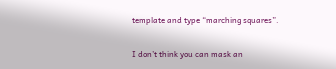template and type “marching squares”.

I don’t think you can mask an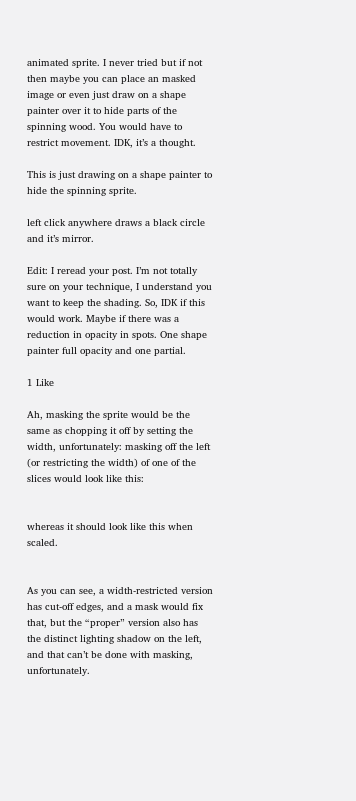animated sprite. I never tried but if not then maybe you can place an masked image or even just draw on a shape painter over it to hide parts of the spinning wood. You would have to restrict movement. IDK, it’s a thought.

This is just drawing on a shape painter to hide the spinning sprite.

left click anywhere draws a black circle and it’s mirror.

Edit: I reread your post. I’m not totally sure on your technique, I understand you want to keep the shading. So, IDK if this would work. Maybe if there was a reduction in opacity in spots. One shape painter full opacity and one partial.

1 Like

Ah, masking the sprite would be the same as chopping it off by setting the width, unfortunately: masking off the left (or restricting the width) of one of the slices would look like this:


whereas it should look like this when scaled.


As you can see, a width-restricted version has cut-off edges, and a mask would fix that, but the “proper” version also has the distinct lighting shadow on the left, and that can’t be done with masking, unfortunately.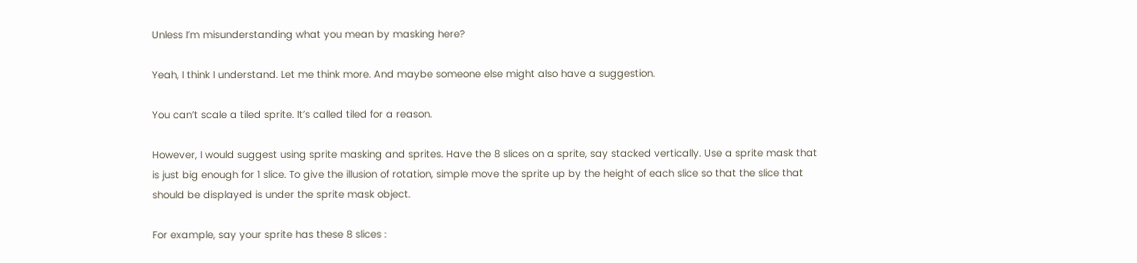Unless I’m misunderstanding what you mean by masking here?

Yeah, I think I understand. Let me think more. And maybe someone else might also have a suggestion.

You can’t scale a tiled sprite. It’s called tiled for a reason.

However, I would suggest using sprite masking and sprites. Have the 8 slices on a sprite, say stacked vertically. Use a sprite mask that is just big enough for 1 slice. To give the illusion of rotation, simple move the sprite up by the height of each slice so that the slice that should be displayed is under the sprite mask object.

For example, say your sprite has these 8 slices :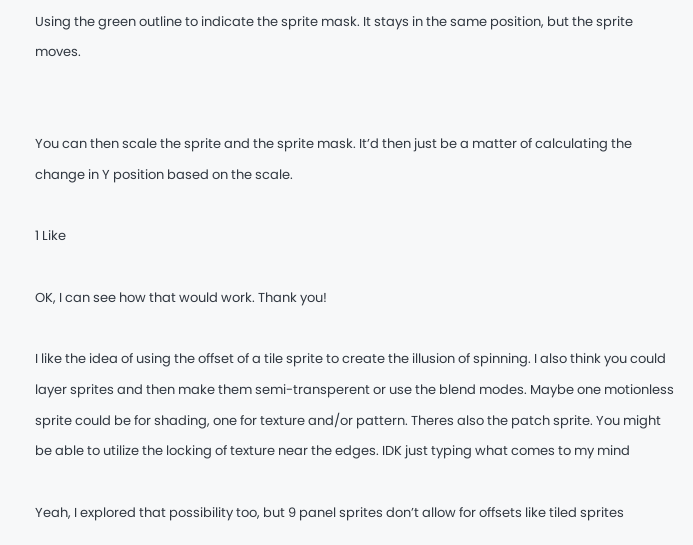Using the green outline to indicate the sprite mask. It stays in the same position, but the sprite moves.


You can then scale the sprite and the sprite mask. It’d then just be a matter of calculating the change in Y position based on the scale.

1 Like

OK, I can see how that would work. Thank you!

I like the idea of using the offset of a tile sprite to create the illusion of spinning. I also think you could layer sprites and then make them semi-transperent or use the blend modes. Maybe one motionless sprite could be for shading, one for texture and/or pattern. Theres also the patch sprite. You might be able to utilize the locking of texture near the edges. IDK just typing what comes to my mind

Yeah, I explored that possibility too, but 9 panel sprites don’t allow for offsets like tiled sprites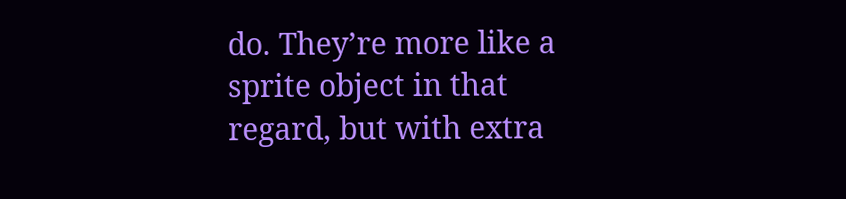do. They’re more like a sprite object in that regard, but with extra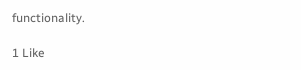functionality.

1 Like